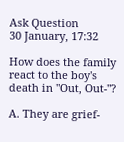Ask Question
30 January, 17:32

How does the family react to the boy's death in "Out, Out-"?

A. They are grief-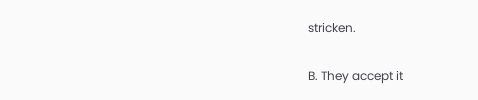stricken.

B. They accept it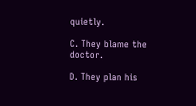quietly.

C. They blame the doctor.

D. They plan his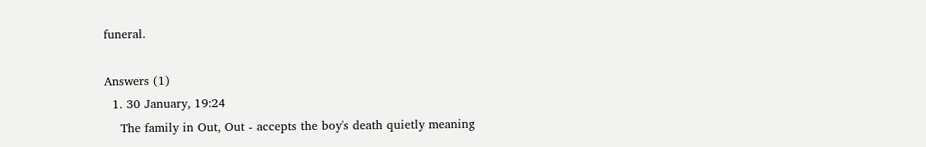funeral.

Answers (1)
  1. 30 January, 19:24
    The family in Out, Out - accepts the boy's death quietly meaning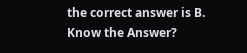the correct answer is B.
Know the Answer?